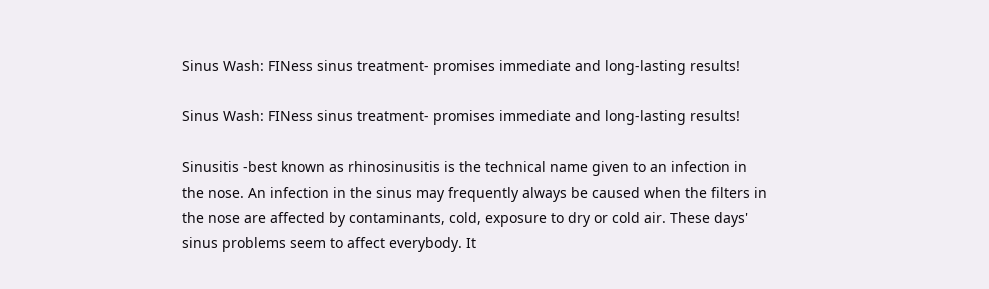Sinus Wash: FINess sinus treatment- promises immediate and long-lasting results!

Sinus Wash: FINess sinus treatment- promises immediate and long-lasting results!

Sinusitis -best known as rhinosinusitis is the technical name given to an infection in the nose. An infection in the sinus may frequently always be caused when the filters in the nose are affected by contaminants, cold, exposure to dry or cold air. These days' sinus problems seem to affect everybody. It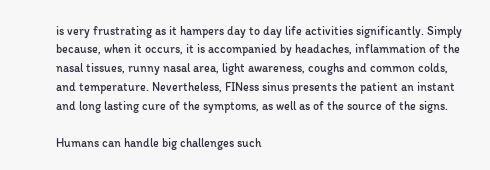is very frustrating as it hampers day to day life activities significantly. Simply because, when it occurs, it is accompanied by headaches, inflammation of the nasal tissues, runny nasal area, light awareness, coughs and common colds, and temperature. Nevertheless, FINess sinus presents the patient an instant and long lasting cure of the symptoms, as well as of the source of the signs.

Humans can handle big challenges such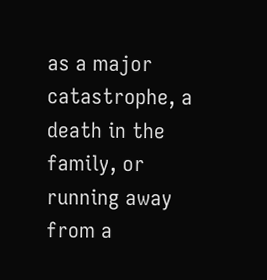as a major catastrophe, a death in the family, or running away from a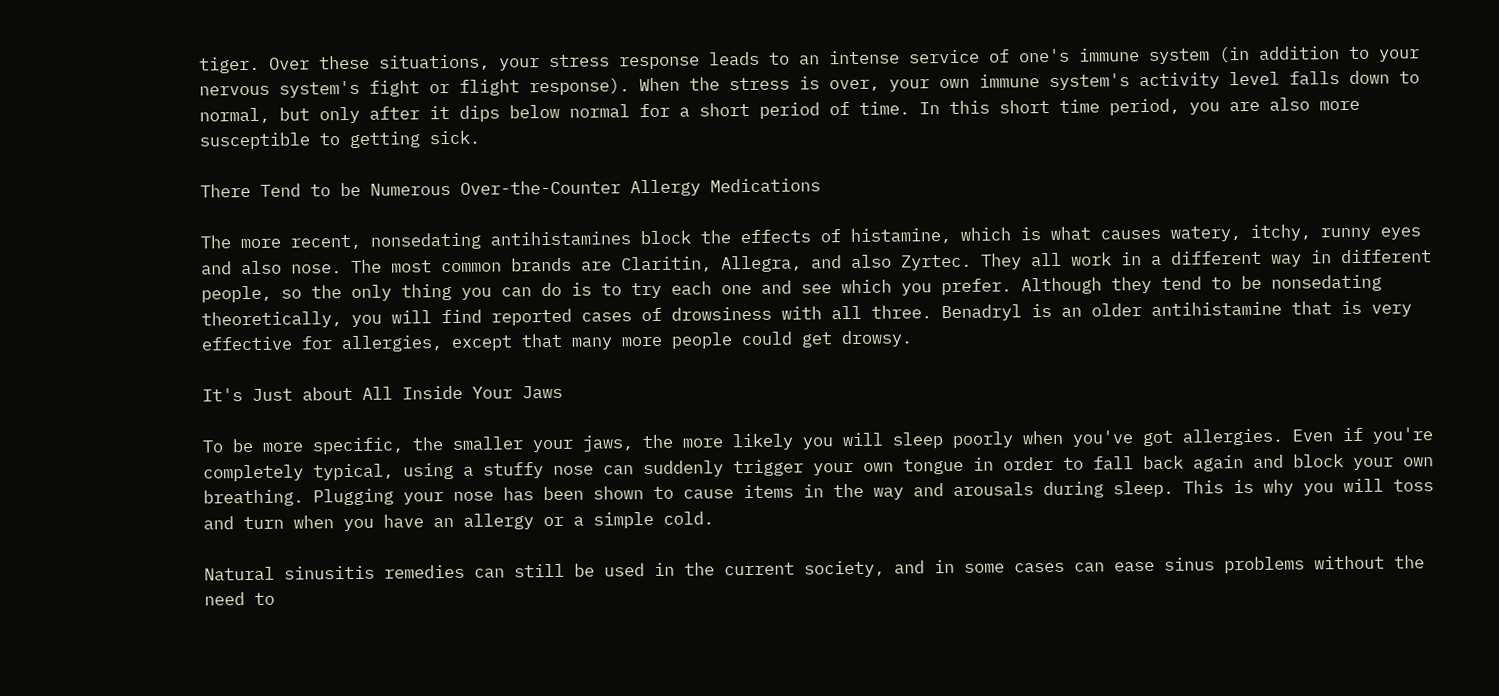tiger. Over these situations, your stress response leads to an intense service of one's immune system (in addition to your nervous system's fight or flight response). When the stress is over, your own immune system's activity level falls down to normal, but only after it dips below normal for a short period of time. In this short time period, you are also more susceptible to getting sick.

There Tend to be Numerous Over-the-Counter Allergy Medications

The more recent, nonsedating antihistamines block the effects of histamine, which is what causes watery, itchy, runny eyes and also nose. The most common brands are Claritin, Allegra, and also Zyrtec. They all work in a different way in different people, so the only thing you can do is to try each one and see which you prefer. Although they tend to be nonsedating theoretically, you will find reported cases of drowsiness with all three. Benadryl is an older antihistamine that is very effective for allergies, except that many more people could get drowsy.

It's Just about All Inside Your Jaws

To be more specific, the smaller your jaws, the more likely you will sleep poorly when you've got allergies. Even if you're completely typical, using a stuffy nose can suddenly trigger your own tongue in order to fall back again and block your own breathing. Plugging your nose has been shown to cause items in the way and arousals during sleep. This is why you will toss and turn when you have an allergy or a simple cold.

Natural sinusitis remedies can still be used in the current society, and in some cases can ease sinus problems without the need to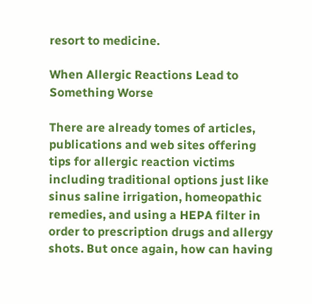resort to medicine.

When Allergic Reactions Lead to Something Worse

There are already tomes of articles, publications and web sites offering tips for allergic reaction victims including traditional options just like sinus saline irrigation, homeopathic remedies, and using a HEPA filter in order to prescription drugs and allergy shots. But once again, how can having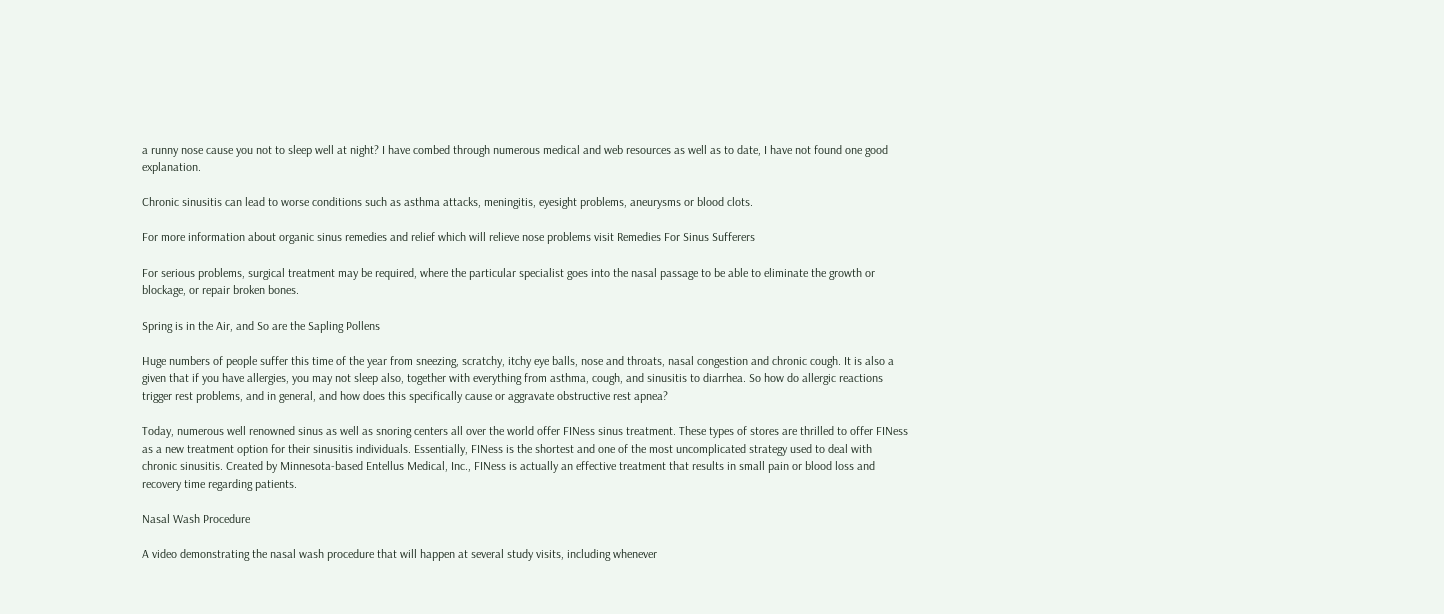a runny nose cause you not to sleep well at night? I have combed through numerous medical and web resources as well as to date, I have not found one good explanation.

Chronic sinusitis can lead to worse conditions such as asthma attacks, meningitis, eyesight problems, aneurysms or blood clots.

For more information about organic sinus remedies and relief which will relieve nose problems visit Remedies For Sinus Sufferers

For serious problems, surgical treatment may be required, where the particular specialist goes into the nasal passage to be able to eliminate the growth or blockage, or repair broken bones.

Spring is in the Air, and So are the Sapling Pollens

Huge numbers of people suffer this time of the year from sneezing, scratchy, itchy eye balls, nose and throats, nasal congestion and chronic cough. It is also a given that if you have allergies, you may not sleep also, together with everything from asthma, cough, and sinusitis to diarrhea. So how do allergic reactions trigger rest problems, and in general, and how does this specifically cause or aggravate obstructive rest apnea?

Today, numerous well renowned sinus as well as snoring centers all over the world offer FINess sinus treatment. These types of stores are thrilled to offer FINess as a new treatment option for their sinusitis individuals. Essentially, FINess is the shortest and one of the most uncomplicated strategy used to deal with chronic sinusitis. Created by Minnesota-based Entellus Medical, Inc., FINess is actually an effective treatment that results in small pain or blood loss and recovery time regarding patients.

Nasal Wash Procedure

A video demonstrating the nasal wash procedure that will happen at several study visits, including whenever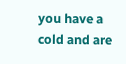you have a cold and are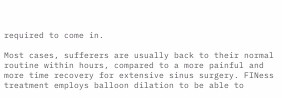required to come in.

Most cases, sufferers are usually back to their normal routine within hours, compared to a more painful and more time recovery for extensive sinus surgery. FINess treatment employs balloon dilation to be able to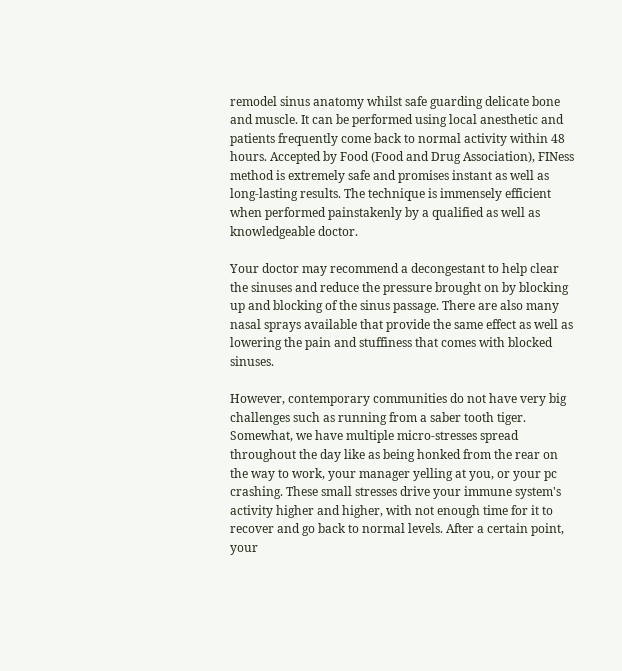remodel sinus anatomy whilst safe guarding delicate bone and muscle. It can be performed using local anesthetic and patients frequently come back to normal activity within 48 hours. Accepted by Food (Food and Drug Association), FINess method is extremely safe and promises instant as well as long-lasting results. The technique is immensely efficient when performed painstakenly by a qualified as well as knowledgeable doctor.

Your doctor may recommend a decongestant to help clear the sinuses and reduce the pressure brought on by blocking up and blocking of the sinus passage. There are also many nasal sprays available that provide the same effect as well as lowering the pain and stuffiness that comes with blocked sinuses.

However, contemporary communities do not have very big challenges such as running from a saber tooth tiger. Somewhat, we have multiple micro-stresses spread throughout the day like as being honked from the rear on the way to work, your manager yelling at you, or your pc crashing. These small stresses drive your immune system's activity higher and higher, with not enough time for it to recover and go back to normal levels. After a certain point, your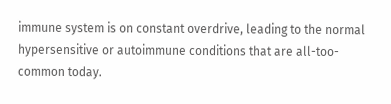immune system is on constant overdrive, leading to the normal hypersensitive or autoimmune conditions that are all-too-common today.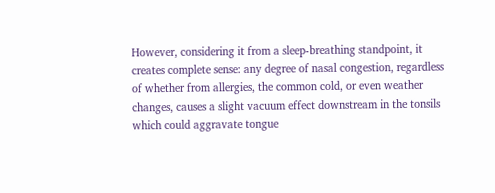However, considering it from a sleep-breathing standpoint, it creates complete sense: any degree of nasal congestion, regardless of whether from allergies, the common cold, or even weather changes, causes a slight vacuum effect downstream in the tonsils which could aggravate tongue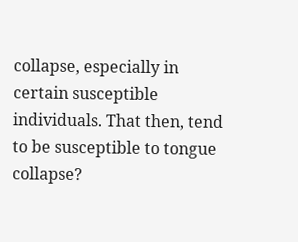collapse, especially in certain susceptible individuals. That then, tend to be susceptible to tongue collapse?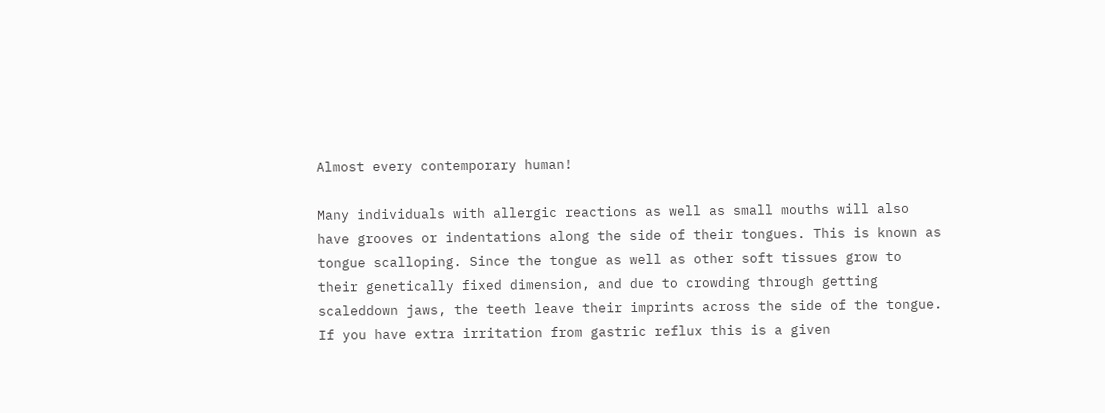Almost every contemporary human!

Many individuals with allergic reactions as well as small mouths will also have grooves or indentations along the side of their tongues. This is known as tongue scalloping. Since the tongue as well as other soft tissues grow to their genetically fixed dimension, and due to crowding through getting scaleddown jaws, the teeth leave their imprints across the side of the tongue. If you have extra irritation from gastric reflux this is a given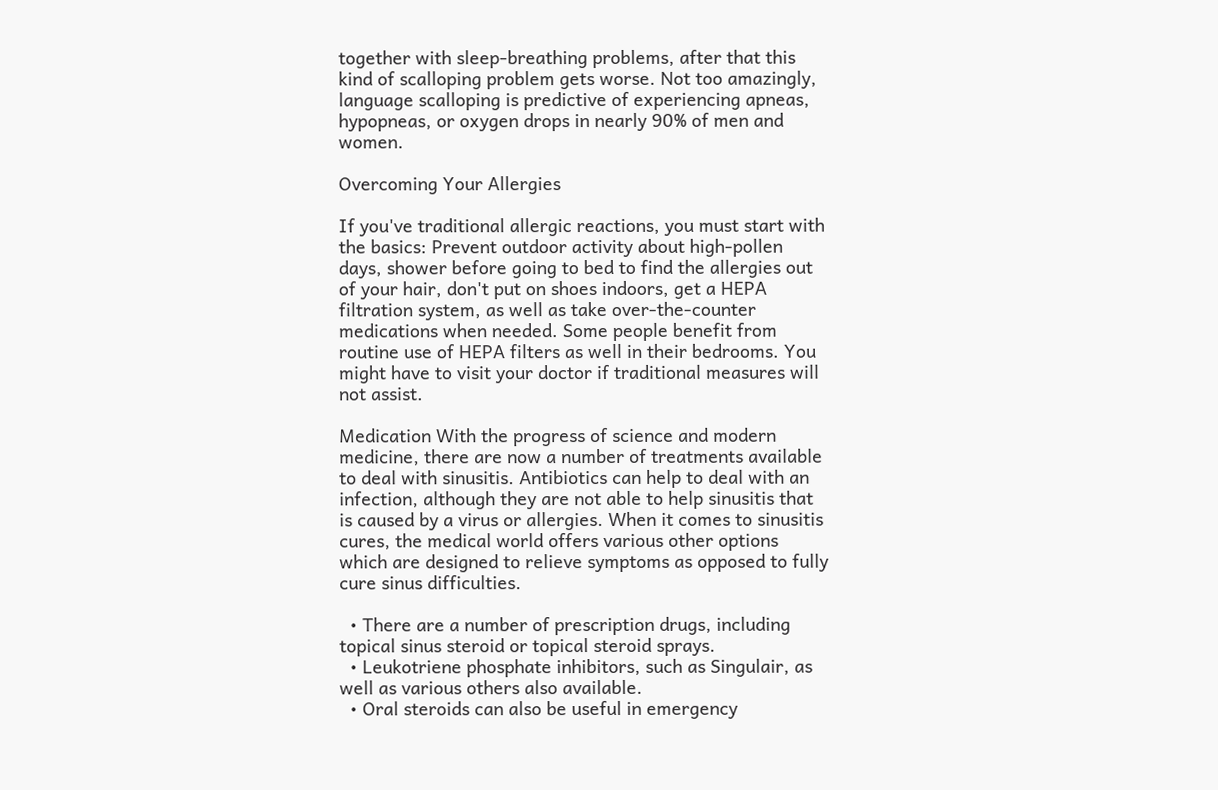together with sleep-breathing problems, after that this kind of scalloping problem gets worse. Not too amazingly, language scalloping is predictive of experiencing apneas, hypopneas, or oxygen drops in nearly 90% of men and women.

Overcoming Your Allergies

If you've traditional allergic reactions, you must start with the basics: Prevent outdoor activity about high-pollen days, shower before going to bed to find the allergies out of your hair, don't put on shoes indoors, get a HEPA filtration system, as well as take over-the-counter medications when needed. Some people benefit from routine use of HEPA filters as well in their bedrooms. You might have to visit your doctor if traditional measures will not assist.

Medication With the progress of science and modern medicine, there are now a number of treatments available to deal with sinusitis. Antibiotics can help to deal with an infection, although they are not able to help sinusitis that is caused by a virus or allergies. When it comes to sinusitis cures, the medical world offers various other options which are designed to relieve symptoms as opposed to fully cure sinus difficulties.

  • There are a number of prescription drugs, including topical sinus steroid or topical steroid sprays.
  • Leukotriene phosphate inhibitors, such as Singulair, as well as various others also available.
  • Oral steroids can also be useful in emergency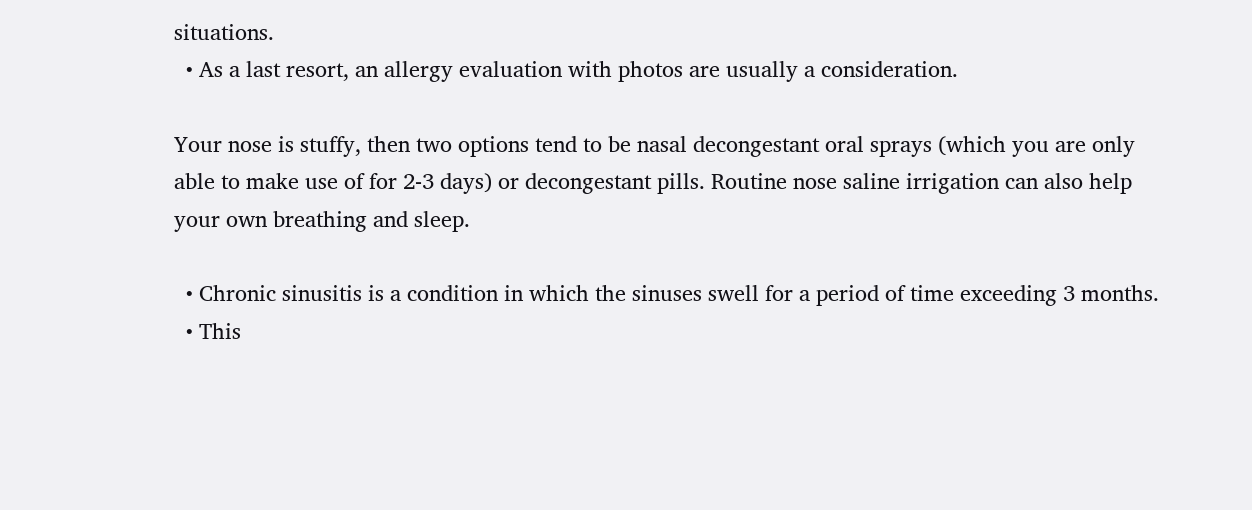situations.
  • As a last resort, an allergy evaluation with photos are usually a consideration.

Your nose is stuffy, then two options tend to be nasal decongestant oral sprays (which you are only able to make use of for 2-3 days) or decongestant pills. Routine nose saline irrigation can also help your own breathing and sleep.

  • Chronic sinusitis is a condition in which the sinuses swell for a period of time exceeding 3 months.
  • This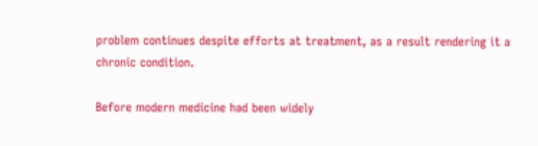problem continues despite efforts at treatment, as a result rendering it a chronic condition.

Before modern medicine had been widely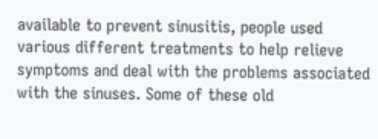available to prevent sinusitis, people used various different treatments to help relieve symptoms and deal with the problems associated with the sinuses. Some of these old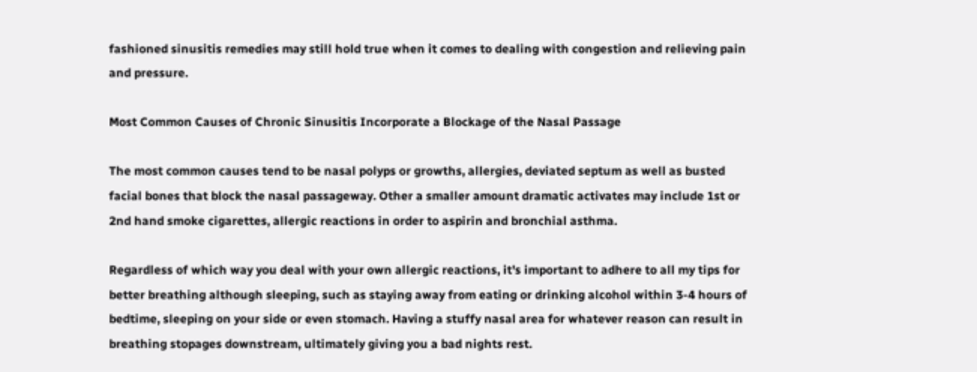fashioned sinusitis remedies may still hold true when it comes to dealing with congestion and relieving pain and pressure.

Most Common Causes of Chronic Sinusitis Incorporate a Blockage of the Nasal Passage

The most common causes tend to be nasal polyps or growths, allergies, deviated septum as well as busted facial bones that block the nasal passageway. Other a smaller amount dramatic activates may include 1st or 2nd hand smoke cigarettes, allergic reactions in order to aspirin and bronchial asthma.

Regardless of which way you deal with your own allergic reactions, it's important to adhere to all my tips for better breathing although sleeping, such as staying away from eating or drinking alcohol within 3-4 hours of bedtime, sleeping on your side or even stomach. Having a stuffy nasal area for whatever reason can result in breathing stopages downstream, ultimately giving you a bad nights rest.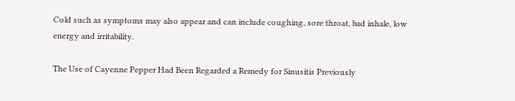Cold such as symptoms may also appear and can include coughing, sore throat, bad inhale, low energy and irritability.

The Use of Cayenne Pepper Had Been Regarded a Remedy for Sinusitis Previously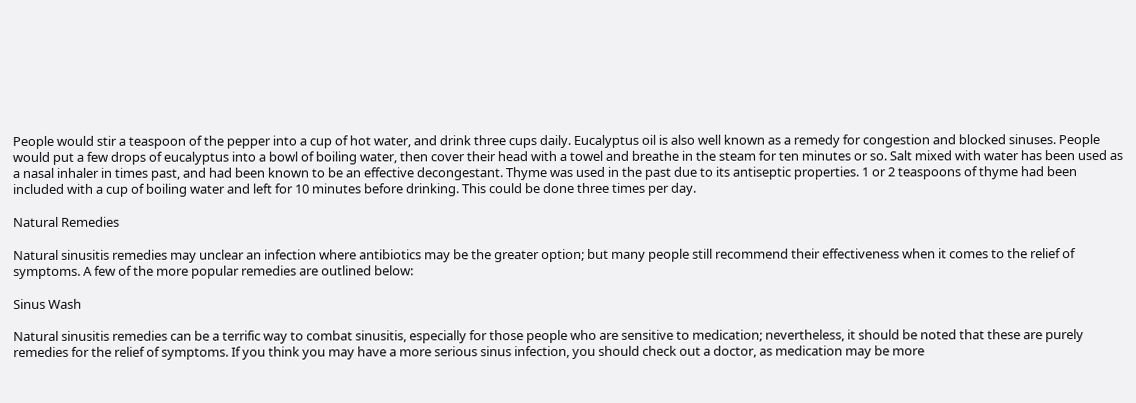People would stir a teaspoon of the pepper into a cup of hot water, and drink three cups daily. Eucalyptus oil is also well known as a remedy for congestion and blocked sinuses. People would put a few drops of eucalyptus into a bowl of boiling water, then cover their head with a towel and breathe in the steam for ten minutes or so. Salt mixed with water has been used as a nasal inhaler in times past, and had been known to be an effective decongestant. Thyme was used in the past due to its antiseptic properties. 1 or 2 teaspoons of thyme had been included with a cup of boiling water and left for 10 minutes before drinking. This could be done three times per day.

Natural Remedies

Natural sinusitis remedies may unclear an infection where antibiotics may be the greater option; but many people still recommend their effectiveness when it comes to the relief of symptoms. A few of the more popular remedies are outlined below:

Sinus Wash

Natural sinusitis remedies can be a terrific way to combat sinusitis, especially for those people who are sensitive to medication; nevertheless, it should be noted that these are purely remedies for the relief of symptoms. If you think you may have a more serious sinus infection, you should check out a doctor, as medication may be more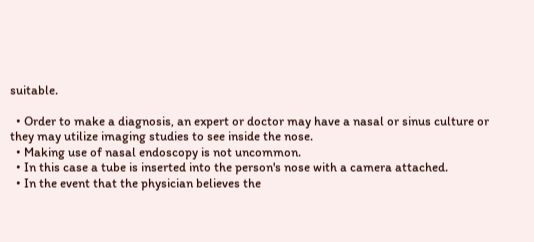suitable.

  • Order to make a diagnosis, an expert or doctor may have a nasal or sinus culture or they may utilize imaging studies to see inside the nose.
  • Making use of nasal endoscopy is not uncommon.
  • In this case a tube is inserted into the person's nose with a camera attached.
  • In the event that the physician believes the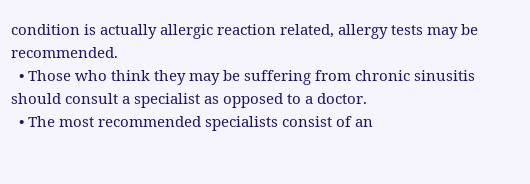condition is actually allergic reaction related, allergy tests may be recommended.
  • Those who think they may be suffering from chronic sinusitis should consult a specialist as opposed to a doctor.
  • The most recommended specialists consist of an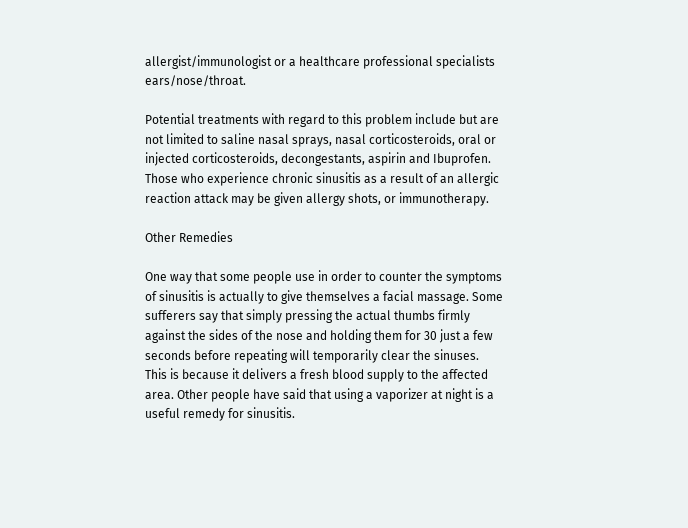allergist/immunologist or a healthcare professional specialists ears/nose/throat.

Potential treatments with regard to this problem include but are not limited to saline nasal sprays, nasal corticosteroids, oral or injected corticosteroids, decongestants, aspirin and Ibuprofen. Those who experience chronic sinusitis as a result of an allergic reaction attack may be given allergy shots, or immunotherapy.

Other Remedies

One way that some people use in order to counter the symptoms of sinusitis is actually to give themselves a facial massage. Some sufferers say that simply pressing the actual thumbs firmly against the sides of the nose and holding them for 30 just a few seconds before repeating will temporarily clear the sinuses. This is because it delivers a fresh blood supply to the affected area. Other people have said that using a vaporizer at night is a useful remedy for sinusitis.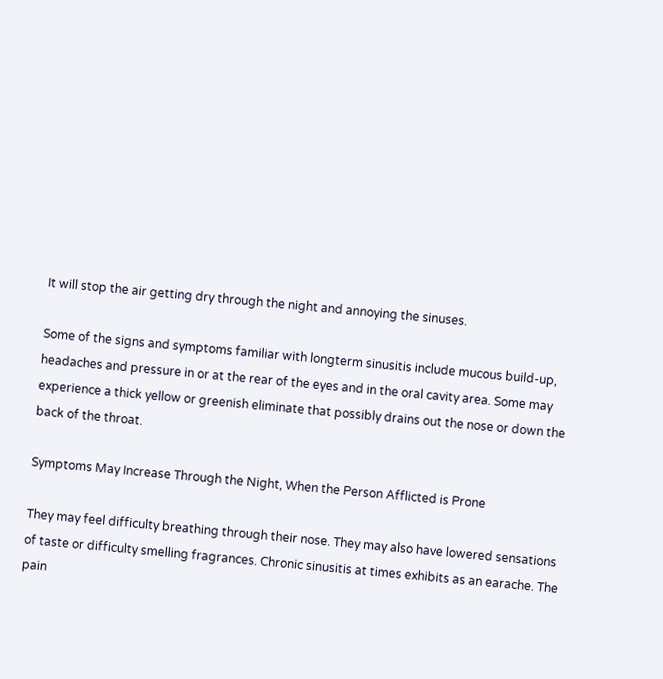It will stop the air getting dry through the night and annoying the sinuses.

Some of the signs and symptoms familiar with longterm sinusitis include mucous build-up, headaches and pressure in or at the rear of the eyes and in the oral cavity area. Some may experience a thick yellow or greenish eliminate that possibly drains out the nose or down the back of the throat.

Symptoms May Increase Through the Night, When the Person Afflicted is Prone

They may feel difficulty breathing through their nose. They may also have lowered sensations of taste or difficulty smelling fragrances. Chronic sinusitis at times exhibits as an earache. The pain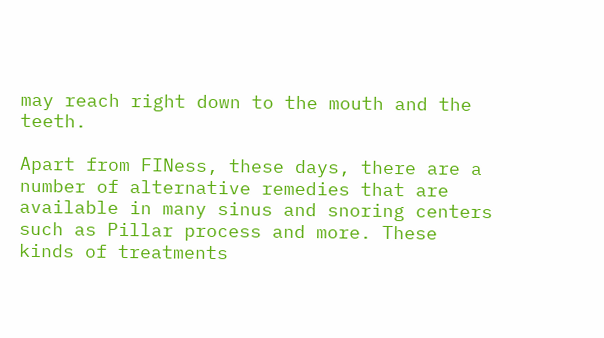may reach right down to the mouth and the teeth.

Apart from FINess, these days, there are a number of alternative remedies that are available in many sinus and snoring centers such as Pillar process and more. These kinds of treatments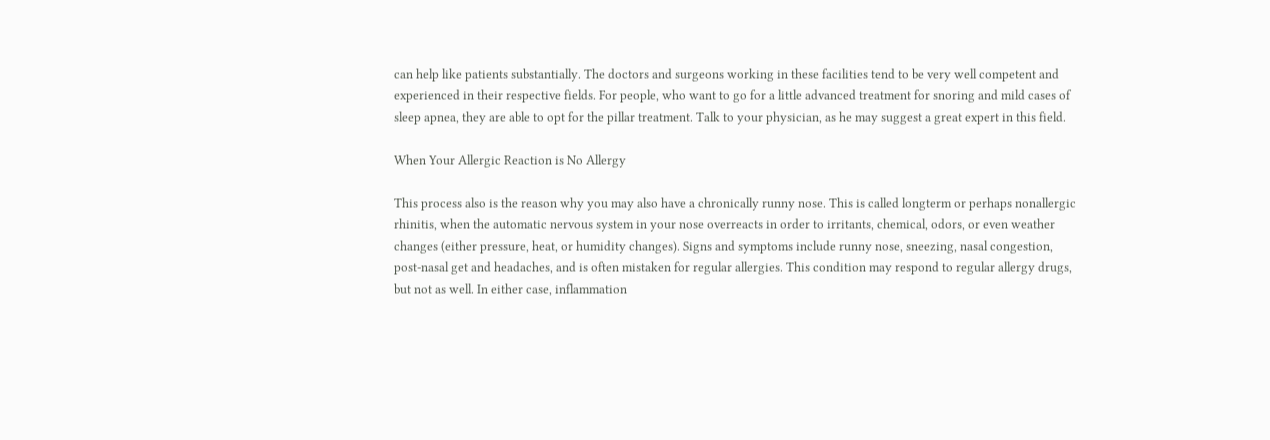can help like patients substantially. The doctors and surgeons working in these facilities tend to be very well competent and experienced in their respective fields. For people, who want to go for a little advanced treatment for snoring and mild cases of sleep apnea, they are able to opt for the pillar treatment. Talk to your physician, as he may suggest a great expert in this field.

When Your Allergic Reaction is No Allergy

This process also is the reason why you may also have a chronically runny nose. This is called longterm or perhaps nonallergic rhinitis, when the automatic nervous system in your nose overreacts in order to irritants, chemical, odors, or even weather changes (either pressure, heat, or humidity changes). Signs and symptoms include runny nose, sneezing, nasal congestion, post-nasal get and headaches, and is often mistaken for regular allergies. This condition may respond to regular allergy drugs, but not as well. In either case, inflammation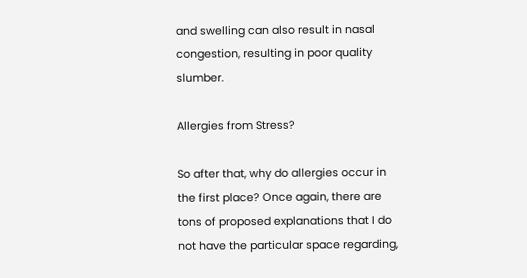and swelling can also result in nasal congestion, resulting in poor quality slumber.

Allergies from Stress?

So after that, why do allergies occur in the first place? Once again, there are tons of proposed explanations that I do not have the particular space regarding,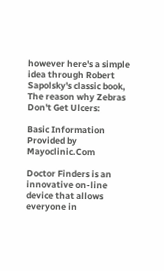however here's a simple idea through Robert Sapolsky's classic book, The reason why Zebras Don't Get Ulcers:

Basic Information Provided by Mayoclinic.Com

Doctor Finders is an innovative on-line device that allows everyone in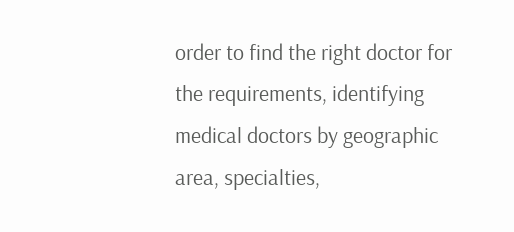order to find the right doctor for the requirements, identifying medical doctors by geographic area, specialties,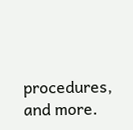procedures, and more.